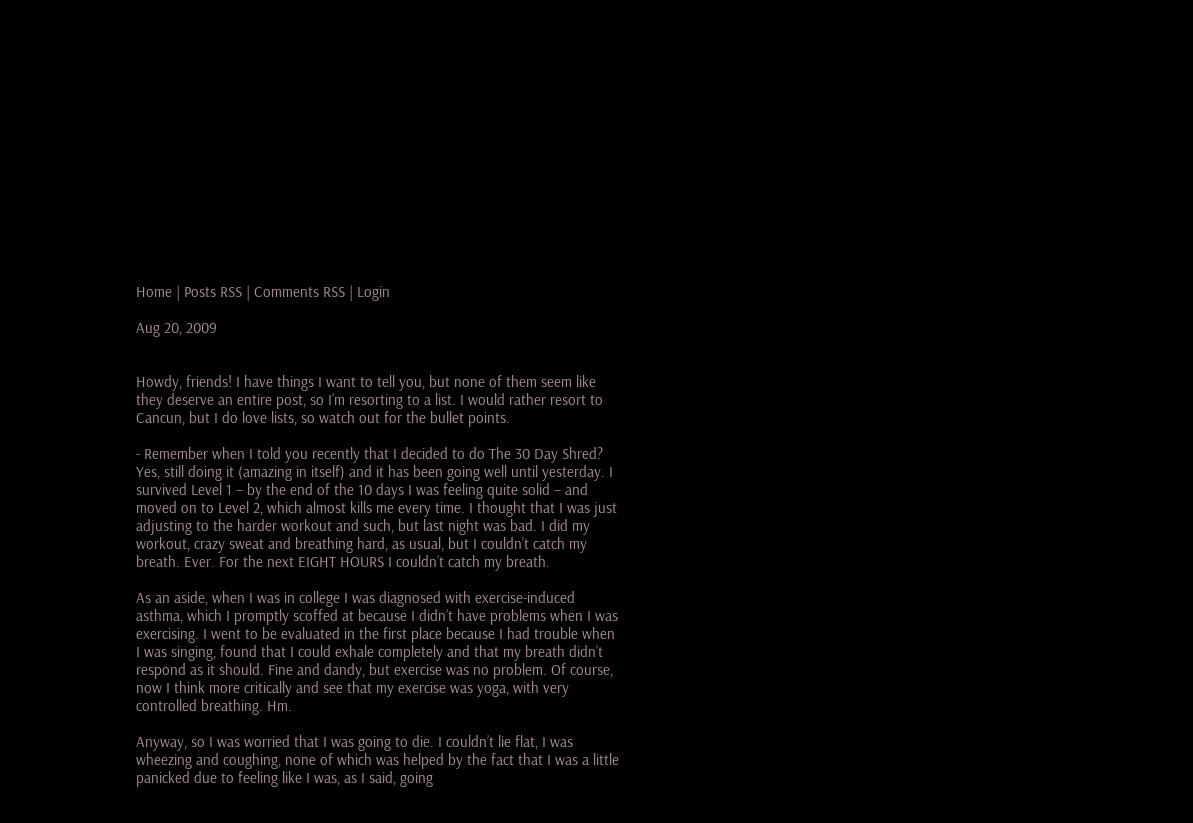Home | Posts RSS | Comments RSS | Login

Aug 20, 2009


Howdy, friends! I have things I want to tell you, but none of them seem like they deserve an entire post, so I’m resorting to a list. I would rather resort to Cancun, but I do love lists, so watch out for the bullet points.

- Remember when I told you recently that I decided to do The 30 Day Shred? Yes, still doing it (amazing in itself) and it has been going well until yesterday. I survived Level 1 – by the end of the 10 days I was feeling quite solid – and moved on to Level 2, which almost kills me every time. I thought that I was just adjusting to the harder workout and such, but last night was bad. I did my workout, crazy sweat and breathing hard, as usual, but I couldn’t catch my breath. Ever. For the next EIGHT HOURS I couldn’t catch my breath.

As an aside, when I was in college I was diagnosed with exercise-induced asthma, which I promptly scoffed at because I didn’t have problems when I was exercising. I went to be evaluated in the first place because I had trouble when I was singing, found that I could exhale completely and that my breath didn’t respond as it should. Fine and dandy, but exercise was no problem. Of course, now I think more critically and see that my exercise was yoga, with very controlled breathing. Hm.

Anyway, so I was worried that I was going to die. I couldn’t lie flat, I was wheezing and coughing, none of which was helped by the fact that I was a little panicked due to feeling like I was, as I said, going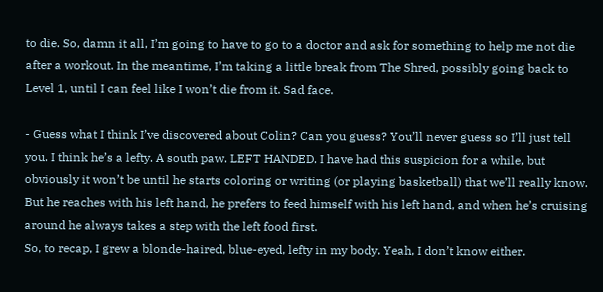to die. So, damn it all, I’m going to have to go to a doctor and ask for something to help me not die after a workout. In the meantime, I’m taking a little break from The Shred, possibly going back to Level 1, until I can feel like I won’t die from it. Sad face.

- Guess what I think I’ve discovered about Colin? Can you guess? You’ll never guess so I’ll just tell you. I think he’s a lefty. A south paw. LEFT HANDED. I have had this suspicion for a while, but obviously it won’t be until he starts coloring or writing (or playing basketball) that we’ll really know. But he reaches with his left hand, he prefers to feed himself with his left hand, and when he’s cruising around he always takes a step with the left food first.
So, to recap, I grew a blonde-haired, blue-eyed, lefty in my body. Yeah, I don’t know either.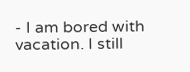- I am bored with vacation. I still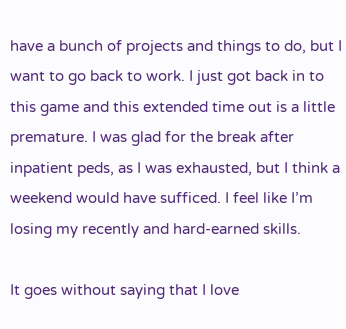have a bunch of projects and things to do, but I want to go back to work. I just got back in to this game and this extended time out is a little premature. I was glad for the break after inpatient peds, as I was exhausted, but I think a weekend would have sufficed. I feel like I’m losing my recently and hard-earned skills.

It goes without saying that I love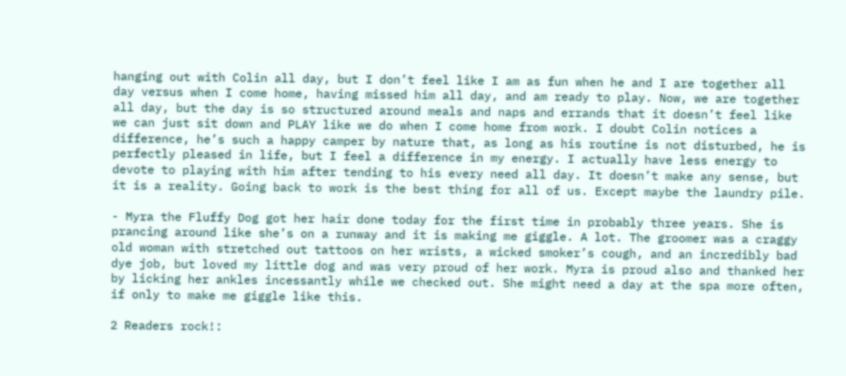hanging out with Colin all day, but I don’t feel like I am as fun when he and I are together all day versus when I come home, having missed him all day, and am ready to play. Now, we are together all day, but the day is so structured around meals and naps and errands that it doesn’t feel like we can just sit down and PLAY like we do when I come home from work. I doubt Colin notices a difference, he’s such a happy camper by nature that, as long as his routine is not disturbed, he is perfectly pleased in life, but I feel a difference in my energy. I actually have less energy to devote to playing with him after tending to his every need all day. It doesn’t make any sense, but it is a reality. Going back to work is the best thing for all of us. Except maybe the laundry pile.

- Myra the Fluffy Dog got her hair done today for the first time in probably three years. She is prancing around like she’s on a runway and it is making me giggle. A lot. The groomer was a craggy old woman with stretched out tattoos on her wrists, a wicked smoker’s cough, and an incredibly bad dye job, but loved my little dog and was very proud of her work. Myra is proud also and thanked her by licking her ankles incessantly while we checked out. She might need a day at the spa more often, if only to make me giggle like this.

2 Readers rock!: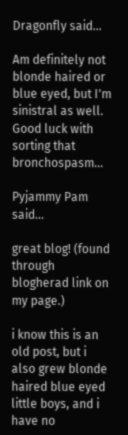Dragonfly said...

Am definitely not blonde haired or blue eyed, but I'm sinistral as well. Good luck with sorting that bronchospasm...

Pyjammy Pam said...

great blog! (found through blogherad link on my page.)

i know this is an old post, but i also grew blonde haired blue eyed little boys, and i have no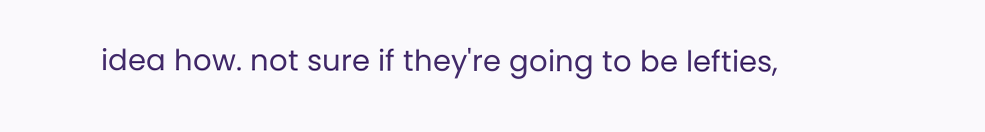idea how. not sure if they're going to be lefties,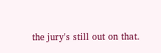the jury's still out on that.